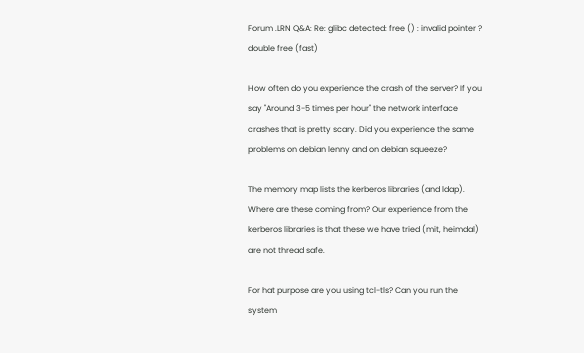Forum .LRN Q&A: Re: glibc detected: free () : invalid pointer ? double free (fast)

How often do you experience the crash of the server? If you say "Around 3-5 times per hour" the network interface crashes that is pretty scary. Did you experience the same problems on debian lenny and on debian squeeze?

The memory map lists the kerberos libraries (and ldap). Where are these coming from? Our experience from the kerberos libraries is that these we have tried (mit, heimdal) are not thread safe.

For hat purpose are you using tcl-tls? Can you run the system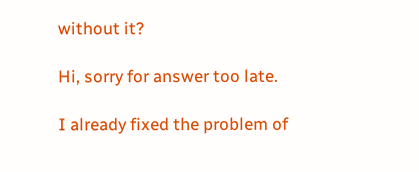without it?

Hi, sorry for answer too late.

I already fixed the problem of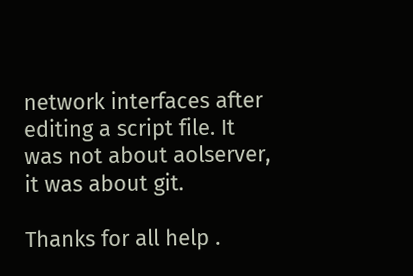network interfaces after editing a script file. It was not about aolserver, it was about git.

Thanks for all help .